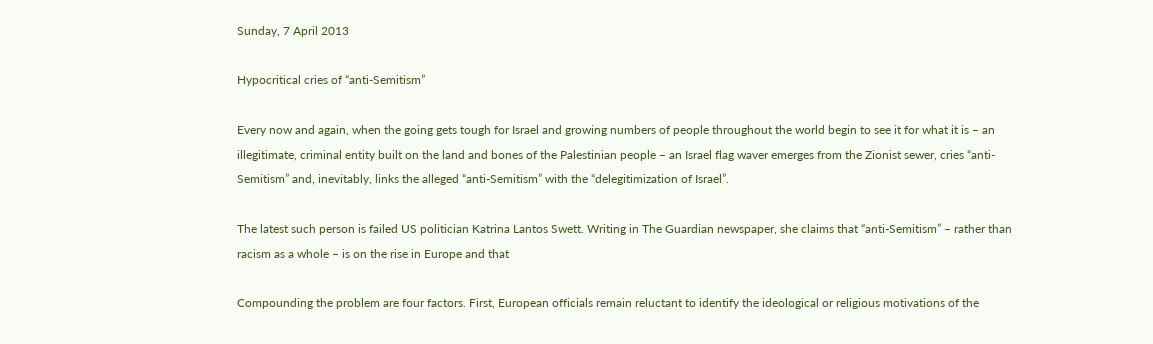Sunday, 7 April 2013

Hypocritical cries of “anti-Semitism”

Every now and again, when the going gets tough for Israel and growing numbers of people throughout the world begin to see it for what it is – an illegitimate, criminal entity built on the land and bones of the Palestinian people – an Israel flag waver emerges from the Zionist sewer, cries “anti-Semitism” and, inevitably, links the alleged “anti-Semitism” with the “delegitimization of Israel”.

The latest such person is failed US politician Katrina Lantos Swett. Writing in The Guardian newspaper, she claims that “anti-Semitism” – rather than racism as a whole – is on the rise in Europe and that

Compounding the problem are four factors. First, European officials remain reluctant to identify the ideological or religious motivations of the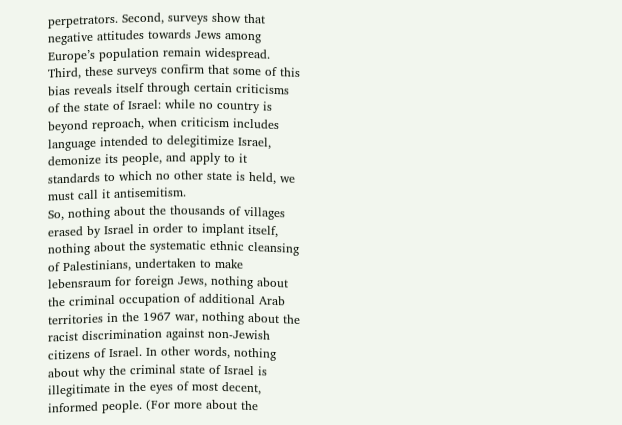perpetrators. Second, surveys show that negative attitudes towards Jews among Europe’s population remain widespread. Third, these surveys confirm that some of this bias reveals itself through certain criticisms of the state of Israel: while no country is beyond reproach, when criticism includes language intended to delegitimize Israel, demonize its people, and apply to it standards to which no other state is held, we must call it antisemitism.
So, nothing about the thousands of villages erased by Israel in order to implant itself, nothing about the systematic ethnic cleansing of Palestinians, undertaken to make lebensraum for foreign Jews, nothing about the criminal occupation of additional Arab territories in the 1967 war, nothing about the racist discrimination against non-Jewish citizens of Israel. In other words, nothing about why the criminal state of Israel is illegitimate in the eyes of most decent, informed people. (For more about the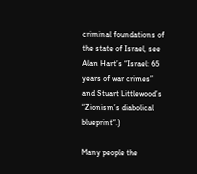criminal foundations of the state of Israel, see Alan Hart’s “Israel: 65 years of war crimes” and Stuart Littlewood’s “Zionism’s diabolical blueprint“.)

Many people the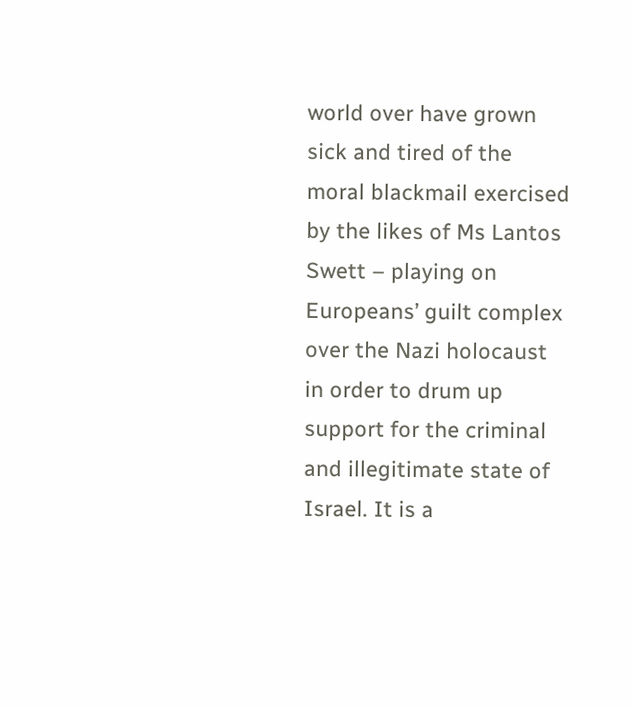world over have grown sick and tired of the moral blackmail exercised by the likes of Ms Lantos Swett – playing on Europeans’ guilt complex over the Nazi holocaust in order to drum up support for the criminal and illegitimate state of Israel. It is a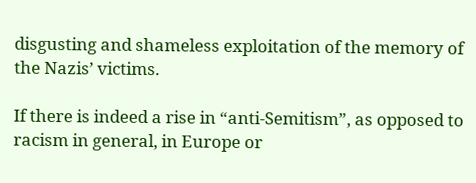disgusting and shameless exploitation of the memory of the Nazis’ victims.

If there is indeed a rise in “anti-Semitism”, as opposed to racism in general, in Europe or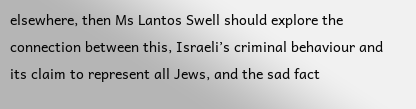elsewhere, then Ms Lantos Swell should explore the connection between this, Israeli’s criminal behaviour and its claim to represent all Jews, and the sad fact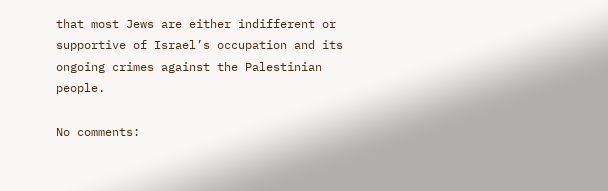that most Jews are either indifferent or supportive of Israel’s occupation and its ongoing crimes against the Palestinian people.

No comments: